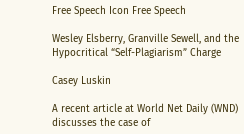Free Speech Icon Free Speech

Wesley Elsberry, Granville Sewell, and the Hypocritical “Self-Plagiarism” Charge

Casey Luskin

A recent article at World Net Daily (WND) discusses the case of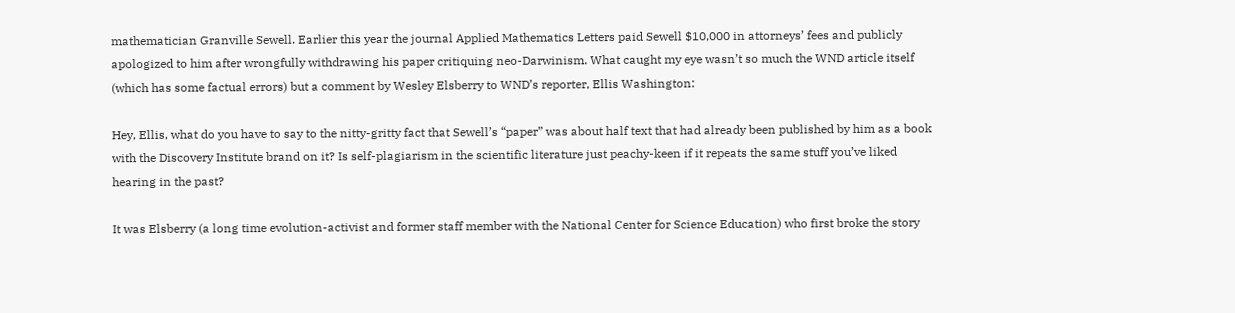mathematician Granville Sewell. Earlier this year the journal Applied Mathematics Letters paid Sewell $10,000 in attorneys’ fees and publicly apologized to him after wrongfully withdrawing his paper critiquing neo-Darwinism. What caught my eye wasn’t so much the WND article itself (which has some factual errors) but a comment by Wesley Elsberry to WND’s reporter, Ellis Washington:

Hey, Ellis, what do you have to say to the nitty-gritty fact that Sewell’s “paper” was about half text that had already been published by him as a book with the Discovery Institute brand on it? Is self-plagiarism in the scientific literature just peachy-keen if it repeats the same stuff you’ve liked hearing in the past?

It was Elsberry (a long time evolution-activist and former staff member with the National Center for Science Education) who first broke the story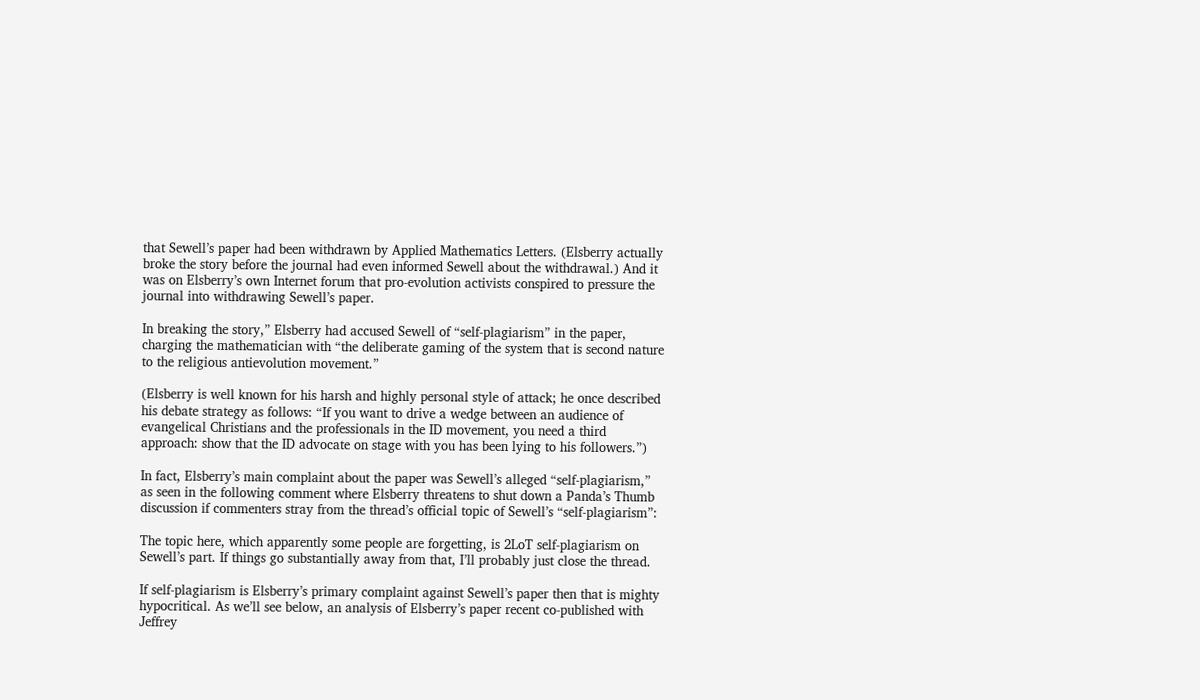that Sewell’s paper had been withdrawn by Applied Mathematics Letters. (Elsberry actually broke the story before the journal had even informed Sewell about the withdrawal.) And it was on Elsberry’s own Internet forum that pro-evolution activists conspired to pressure the journal into withdrawing Sewell’s paper.

In breaking the story,” Elsberry had accused Sewell of “self-plagiarism” in the paper, charging the mathematician with “the deliberate gaming of the system that is second nature to the religious antievolution movement.”

(Elsberry is well known for his harsh and highly personal style of attack; he once described his debate strategy as follows: “If you want to drive a wedge between an audience of evangelical Christians and the professionals in the ID movement, you need a third approach: show that the ID advocate on stage with you has been lying to his followers.”)

In fact, Elsberry’s main complaint about the paper was Sewell’s alleged “self-plagiarism,” as seen in the following comment where Elsberry threatens to shut down a Panda’s Thumb discussion if commenters stray from the thread’s official topic of Sewell’s “self-plagiarism”:

The topic here, which apparently some people are forgetting, is 2LoT self-plagiarism on Sewell’s part. If things go substantially away from that, I’ll probably just close the thread.

If self-plagiarism is Elsberry’s primary complaint against Sewell’s paper then that is mighty hypocritical. As we’ll see below, an analysis of Elsberry’s paper recent co-published with Jeffrey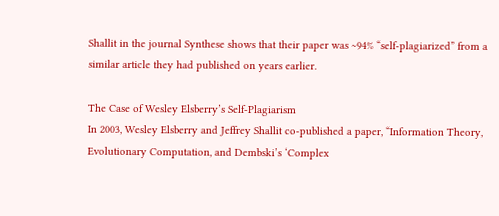Shallit in the journal Synthese shows that their paper was ~94% “self-plagiarized” from a similar article they had published on years earlier.

The Case of Wesley Elsberry’s Self-Plagiarism
In 2003, Wesley Elsberry and Jeffrey Shallit co-published a paper, “Information Theory, Evolutionary Computation, and Dembski’s ‘Complex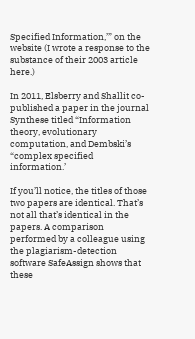Specified Information,’” on the website (I wrote a response to the substance of their 2003 article here.)

In 2011, Elsberry and Shallit co-published a paper in the journal Synthese titled “Information theory, evolutionary computation, and Dembski’s “complex specified information.’

If you’ll notice, the titles of those two papers are identical. That’s not all that’s identical in the papers. A comparison performed by a colleague using the plagiarism-detection software SafeAssign shows that these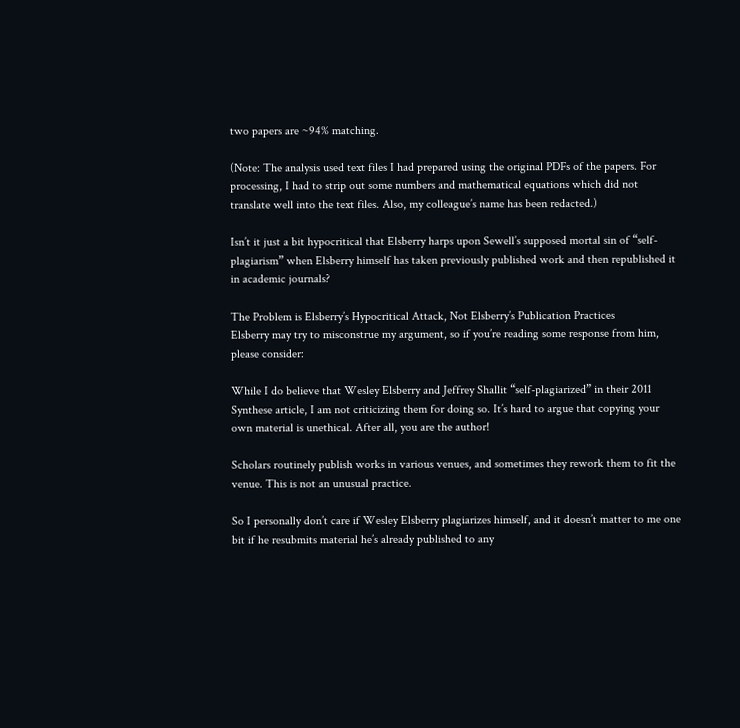two papers are ~94% matching.

(Note: The analysis used text files I had prepared using the original PDFs of the papers. For processing, I had to strip out some numbers and mathematical equations which did not translate well into the text files. Also, my colleague’s name has been redacted.)

Isn’t it just a bit hypocritical that Elsberry harps upon Sewell’s supposed mortal sin of “self-plagiarism” when Elsberry himself has taken previously published work and then republished it in academic journals?

The Problem is Elsberry’s Hypocritical Attack, Not Elsberry’s Publication Practices
Elsberry may try to misconstrue my argument, so if you’re reading some response from him, please consider:

While I do believe that Wesley Elsberry and Jeffrey Shallit “self-plagiarized” in their 2011 Synthese article, I am not criticizing them for doing so. It’s hard to argue that copying your own material is unethical. After all, you are the author!

Scholars routinely publish works in various venues, and sometimes they rework them to fit the venue. This is not an unusual practice.

So I personally don’t care if Wesley Elsberry plagiarizes himself, and it doesn’t matter to me one bit if he resubmits material he’s already published to any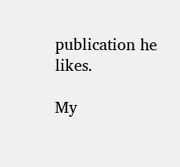publication he likes.

My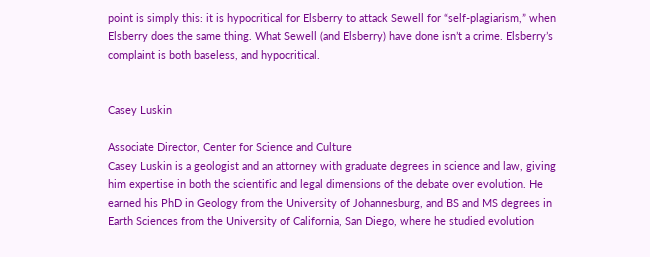point is simply this: it is hypocritical for Elsberry to attack Sewell for “self-plagiarism,” when Elsberry does the same thing. What Sewell (and Elsberry) have done isn’t a crime. Elsberry’s complaint is both baseless, and hypocritical.


Casey Luskin

Associate Director, Center for Science and Culture
Casey Luskin is a geologist and an attorney with graduate degrees in science and law, giving him expertise in both the scientific and legal dimensions of the debate over evolution. He earned his PhD in Geology from the University of Johannesburg, and BS and MS degrees in Earth Sciences from the University of California, San Diego, where he studied evolution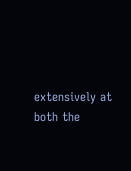extensively at both the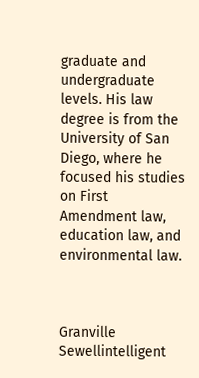graduate and undergraduate levels. His law degree is from the University of San Diego, where he focused his studies on First Amendment law, education law, and environmental law.



Granville Sewellintelligent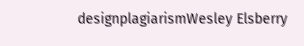designplagiarismWesley Elsberry